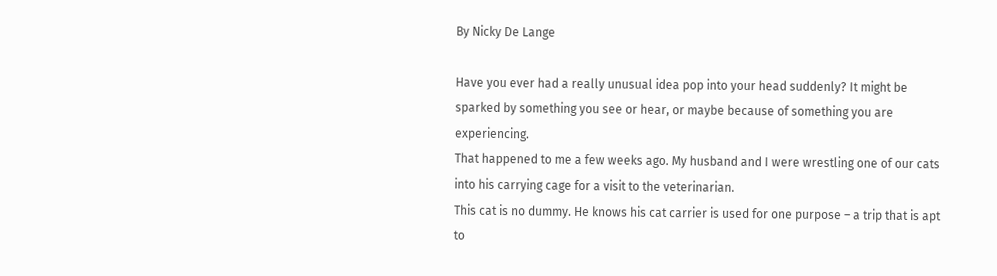By Nicky De Lange

Have you ever had a really unusual idea pop into your head suddenly? It might be sparked by something you see or hear, or maybe because of something you are experiencing.
That happened to me a few weeks ago. My husband and I were wrestling one of our cats into his carrying cage for a visit to the veterinarian.
This cat is no dummy. He knows his cat carrier is used for one purpose – a trip that is apt to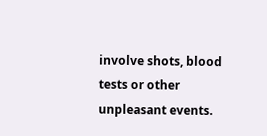involve shots, blood tests or other unpleasant events.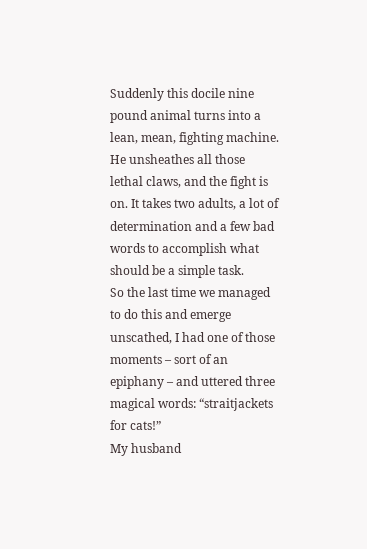Suddenly this docile nine pound animal turns into a lean, mean, fighting machine.
He unsheathes all those lethal claws, and the fight is on. It takes two adults, a lot of determination and a few bad words to accomplish what should be a simple task.
So the last time we managed to do this and emerge unscathed, I had one of those moments – sort of an epiphany – and uttered three magical words: “straitjackets for cats!”
My husband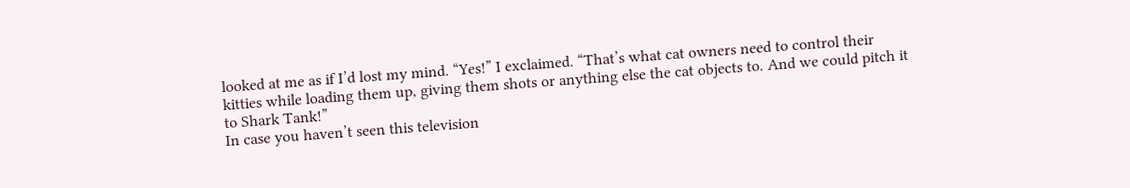looked at me as if I’d lost my mind. “Yes!” I exclaimed. “That’s what cat owners need to control their kitties while loading them up, giving them shots or anything else the cat objects to. And we could pitch it to Shark Tank!”
In case you haven’t seen this television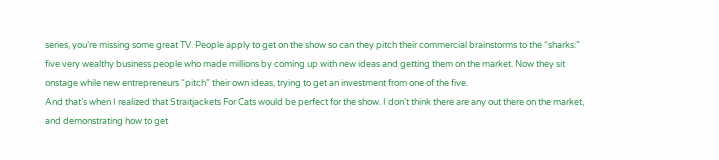series, you’re missing some great TV. People apply to get on the show so can they pitch their commercial brainstorms to the “sharks:” five very wealthy business people who made millions by coming up with new ideas and getting them on the market. Now they sit onstage while new entrepreneurs “pitch” their own ideas, trying to get an investment from one of the five.
And that’s when I realized that Straitjackets For Cats would be perfect for the show. I don’t think there are any out there on the market, and demonstrating how to get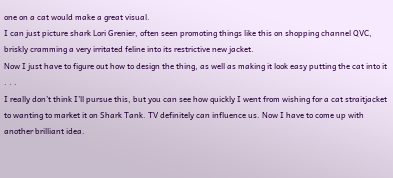one on a cat would make a great visual.
I can just picture shark Lori Grenier, often seen promoting things like this on shopping channel QVC, briskly cramming a very irritated feline into its restrictive new jacket.
Now I just have to figure out how to design the thing, as well as making it look easy putting the cat into it . . .
I really don’t think I’ll pursue this, but you can see how quickly I went from wishing for a cat straitjacket to wanting to market it on Shark Tank. TV definitely can influence us. Now I have to come up with another brilliant idea.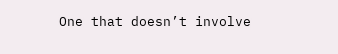One that doesn’t involve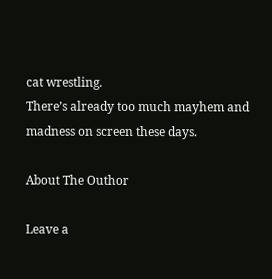cat wrestling.
There’s already too much mayhem and madness on screen these days.

About The Outhor

Leave a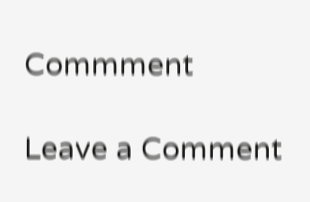Commment

Leave a Comment